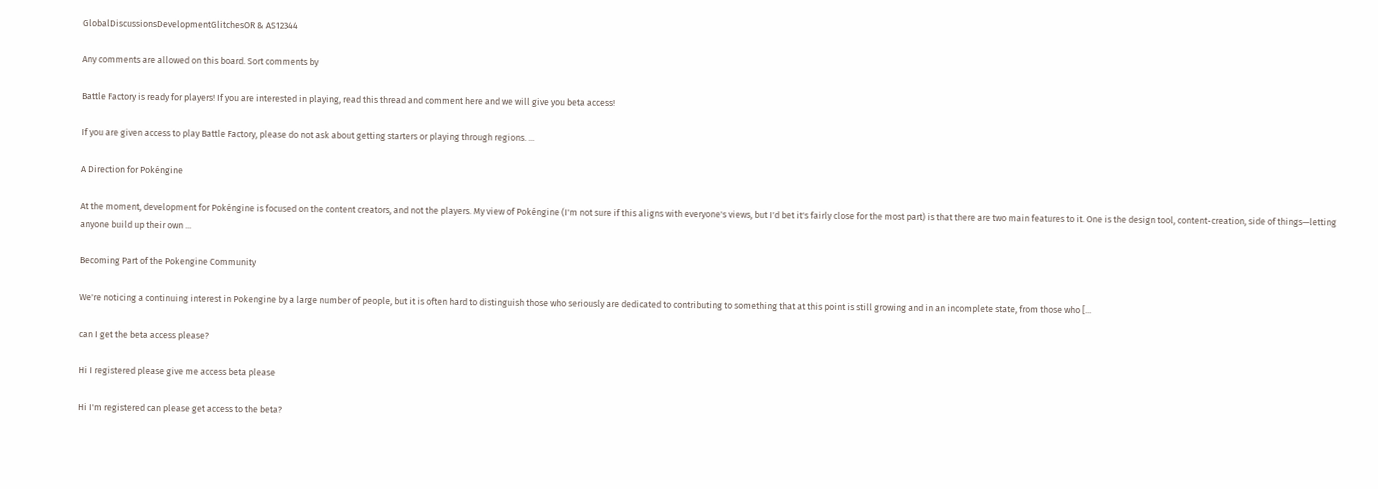GlobalDiscussionsDevelopmentGlitchesOR & AS12344

Any comments are allowed on this board. Sort comments by

Battle Factory is ready for players! If you are interested in playing, read this thread and comment here and we will give you beta access!

If you are given access to play Battle Factory, please do not ask about getting starters or playing through regions. ...

A Direction for Pokéngine

At the moment, development for Pokéngine is focused on the content creators, and not the players. My view of Pokéngine (I'm not sure if this aligns with everyone's views, but I'd bet it's fairly close for the most part) is that there are two main features to it. One is the design tool, content-creation, side of things—letting anyone build up their own ...

Becoming Part of the Pokengine Community

We're noticing a continuing interest in Pokengine by a large number of people, but it is often hard to distinguish those who seriously are dedicated to contributing to something that at this point is still growing and in an incomplete state, from those who [...

can I get the beta access please?

Hi I registered please give me access beta please

Hi I'm registered can please get access to the beta?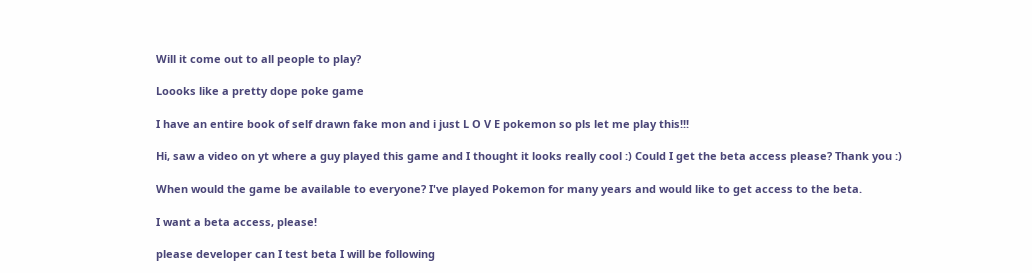Will it come out to all people to play?

Loooks like a pretty dope poke game

I have an entire book of self drawn fake mon and i just L O V E pokemon so pls let me play this!!!

Hi, saw a video on yt where a guy played this game and I thought it looks really cool :) Could I get the beta access please? Thank you :)

When would the game be available to everyone? I've played Pokemon for many years and would like to get access to the beta.

I want a beta access, please!

please developer can I test beta I will be following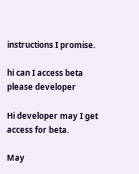instructions I promise.

hi can I access beta please developer

Hi developer may I get access for beta.

May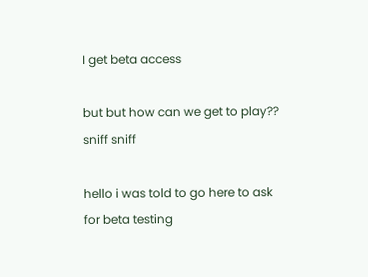I get beta access

but but how can we get to play?? sniff sniff

hello i was told to go here to ask for beta testing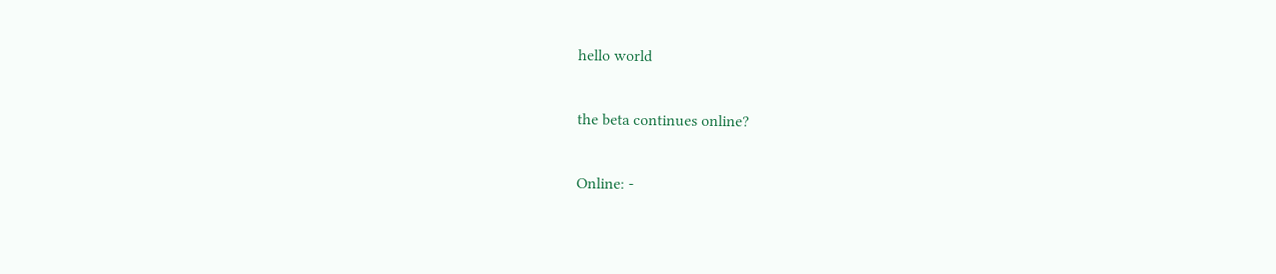hello world

the beta continues online?

Online: -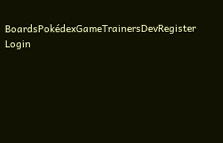BoardsPokédexGameTrainersDevRegister Login